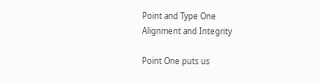Point and Type One
Alignment and Integrity

Point One puts us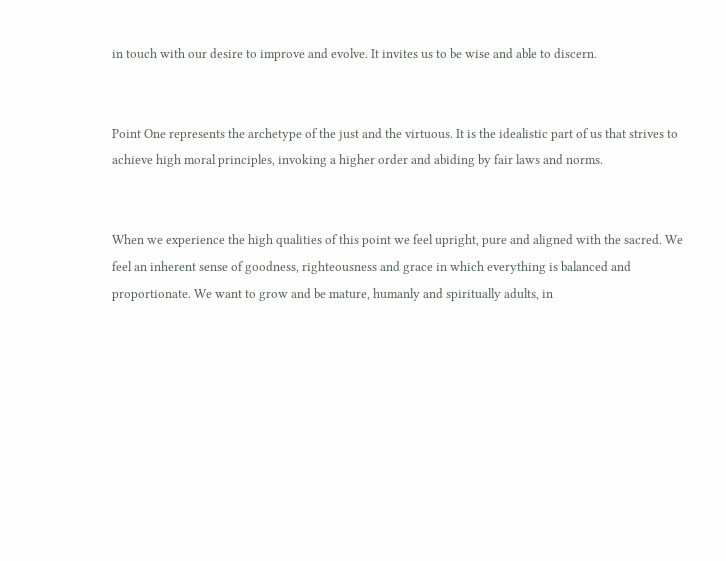in touch with our desire to improve and evolve. It invites us to be wise and able to discern.


Point One represents the archetype of the just and the virtuous. It is the idealistic part of us that strives to achieve high moral principles, invoking a higher order and abiding by fair laws and norms.


When we experience the high qualities of this point we feel upright, pure and aligned with the sacred. We feel an inherent sense of goodness, righteousness and grace in which everything is balanced and proportionate. We want to grow and be mature, humanly and spiritually adults, in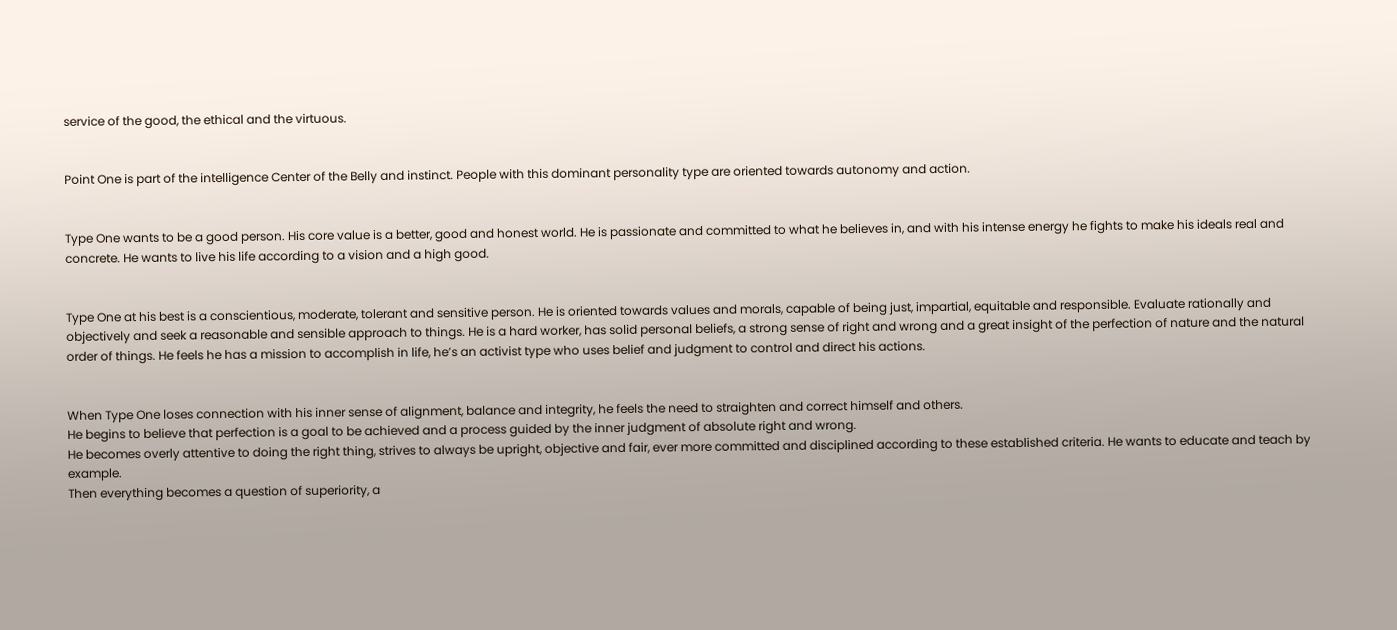service of the good, the ethical and the virtuous.


Point One is part of the intelligence Center of the Belly and instinct. People with this dominant personality type are oriented towards autonomy and action.


Type One wants to be a good person. His core value is a better, good and honest world. He is passionate and committed to what he believes in, and with his intense energy he fights to make his ideals real and concrete. He wants to live his life according to a vision and a high good.


Type One at his best is a conscientious, moderate, tolerant and sensitive person. He is oriented towards values and morals, capable of being just, impartial, equitable and responsible. Evaluate rationally and objectively and seek a reasonable and sensible approach to things. He is a hard worker, has solid personal beliefs, a strong sense of right and wrong and a great insight of the perfection of nature and the natural order of things. He feels he has a mission to accomplish in life, he’s an activist type who uses belief and judgment to control and direct his actions.


When Type One loses connection with his inner sense of alignment, balance and integrity, he feels the need to straighten and correct himself and others.
He begins to believe that perfection is a goal to be achieved and a process guided by the inner judgment of absolute right and wrong.
He becomes overly attentive to doing the right thing, strives to always be upright, objective and fair, ever more committed and disciplined according to these established criteria. He wants to educate and teach by example.
Then everything becomes a question of superiority, a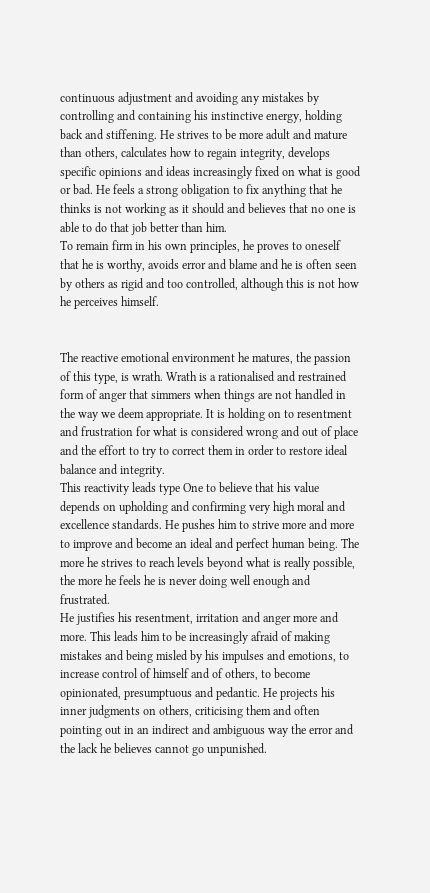continuous adjustment and avoiding any mistakes by controlling and containing his instinctive energy, holding back and stiffening. He strives to be more adult and mature than others, calculates how to regain integrity, develops specific opinions and ideas increasingly fixed on what is good or bad. He feels a strong obligation to fix anything that he thinks is not working as it should and believes that no one is able to do that job better than him.
To remain firm in his own principles, he proves to oneself that he is worthy, avoids error and blame and he is often seen by others as rigid and too controlled, although this is not how he perceives himself.


The reactive emotional environment he matures, the passion of this type, is wrath. Wrath is a rationalised and restrained form of anger that simmers when things are not handled in the way we deem appropriate. It is holding on to resentment and frustration for what is considered wrong and out of place and the effort to try to correct them in order to restore ideal balance and integrity.
This reactivity leads type One to believe that his value depends on upholding and confirming very high moral and excellence standards. He pushes him to strive more and more to improve and become an ideal and perfect human being. The more he strives to reach levels beyond what is really possible, the more he feels he is never doing well enough and frustrated.
He justifies his resentment, irritation and anger more and more. This leads him to be increasingly afraid of making mistakes and being misled by his impulses and emotions, to increase control of himself and of others, to become opinionated, presumptuous and pedantic. He projects his inner judgments on others, criticising them and often pointing out in an indirect and ambiguous way the error and the lack he believes cannot go unpunished.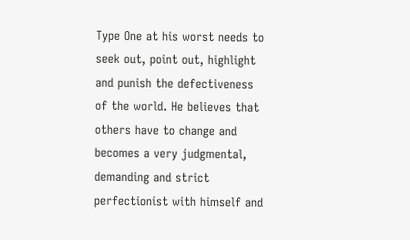Type One at his worst needs to seek out, point out, highlight and punish the defectiveness of the world. He believes that others have to change and becomes a very judgmental, demanding and strict perfectionist with himself and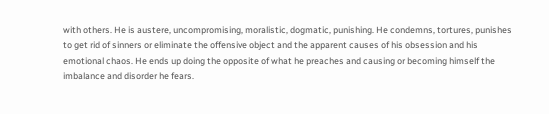with others. He is austere, uncompromising, moralistic, dogmatic, punishing. He condemns, tortures, punishes to get rid of sinners or eliminate the offensive object and the apparent causes of his obsession and his emotional chaos. He ends up doing the opposite of what he preaches and causing or becoming himself the imbalance and disorder he fears.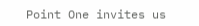Point One invites us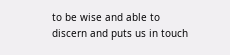to be wise and able to discern and puts us in touch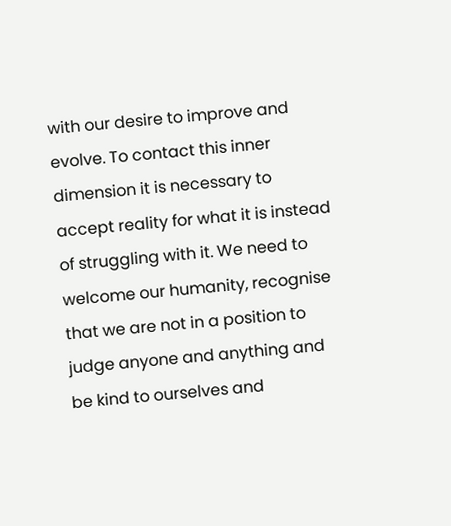with our desire to improve and evolve. To contact this inner dimension it is necessary to accept reality for what it is instead of struggling with it. We need to welcome our humanity, recognise that we are not in a position to judge anyone and anything and be kind to ourselves and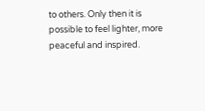to others. Only then it is possible to feel lighter, more peaceful and inspired.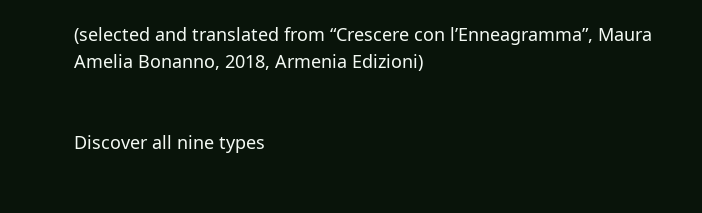(selected and translated from “Crescere con l’Enneagramma”, Maura Amelia Bonanno, 2018, Armenia Edizioni)


Discover all nine types